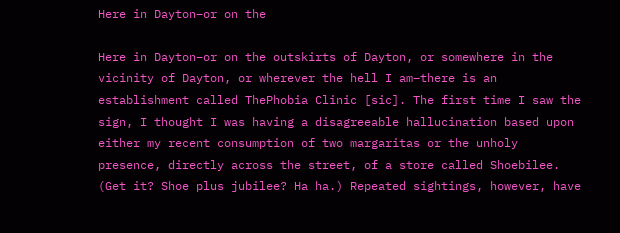Here in Dayton–or on the

Here in Dayton–or on the outskirts of Dayton, or somewhere in the vicinity of Dayton, or wherever the hell I am–there is an establishment called ThePhobia Clinic [sic]. The first time I saw the sign, I thought I was having a disagreeable hallucination based upon either my recent consumption of two margaritas or the unholy presence, directly across the street, of a store called Shoebilee. (Get it? Shoe plus jubilee? Ha ha.) Repeated sightings, however, have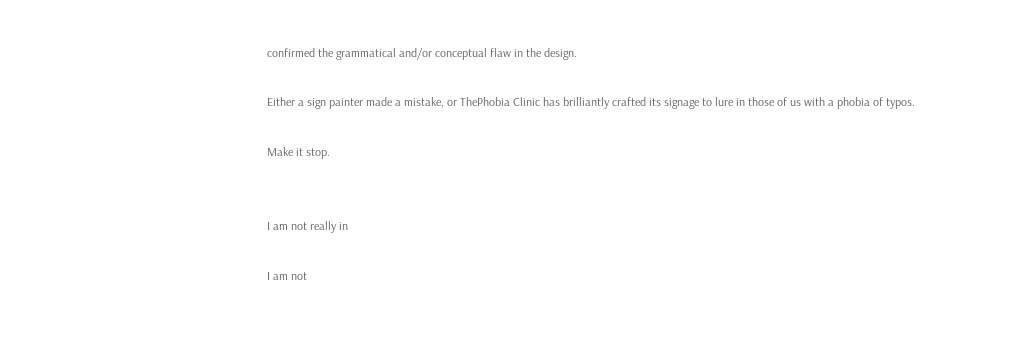confirmed the grammatical and/or conceptual flaw in the design.

Either a sign painter made a mistake, or ThePhobia Clinic has brilliantly crafted its signage to lure in those of us with a phobia of typos.

Make it stop.


I am not really in

I am not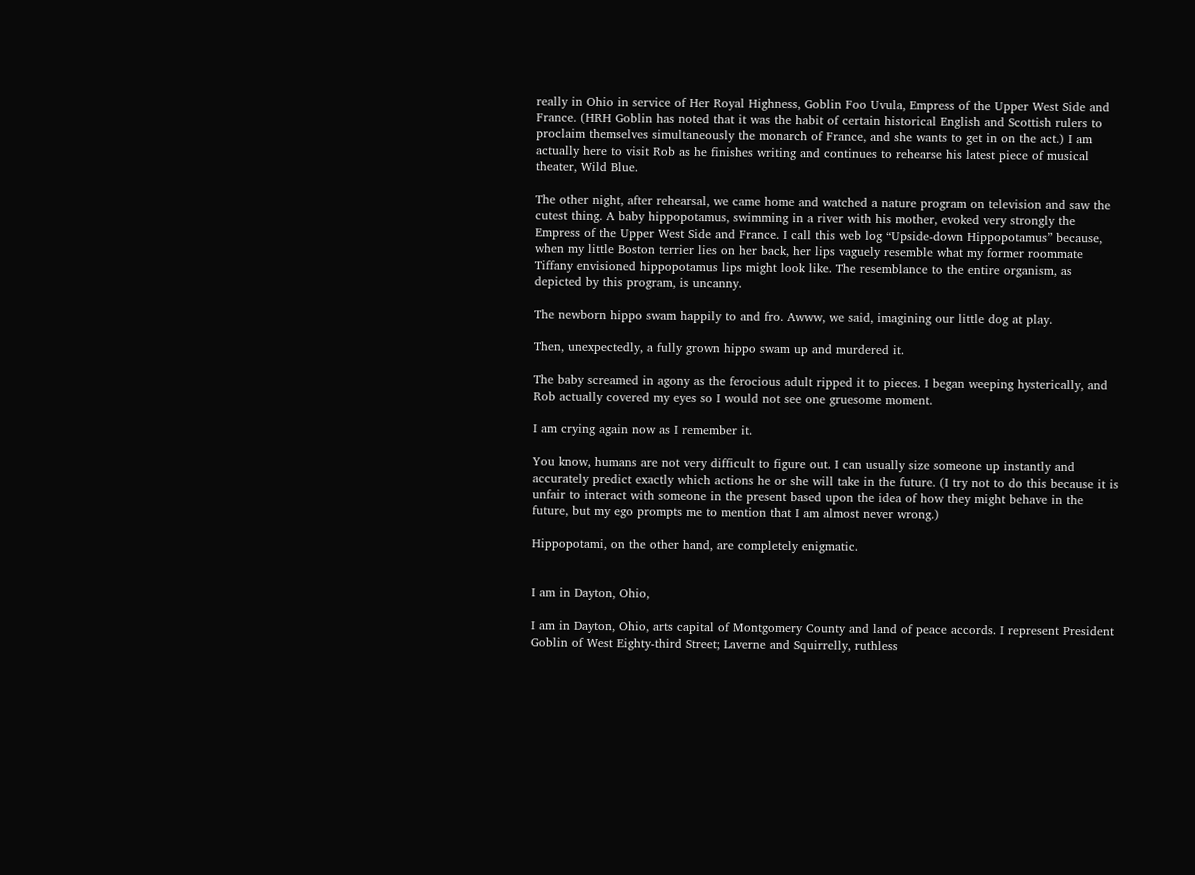really in Ohio in service of Her Royal Highness, Goblin Foo Uvula, Empress of the Upper West Side and France. (HRH Goblin has noted that it was the habit of certain historical English and Scottish rulers to proclaim themselves simultaneously the monarch of France, and she wants to get in on the act.) I am actually here to visit Rob as he finishes writing and continues to rehearse his latest piece of musical theater, Wild Blue.

The other night, after rehearsal, we came home and watched a nature program on television and saw the cutest thing. A baby hippopotamus, swimming in a river with his mother, evoked very strongly the Empress of the Upper West Side and France. I call this web log “Upside-down Hippopotamus” because, when my little Boston terrier lies on her back, her lips vaguely resemble what my former roommate Tiffany envisioned hippopotamus lips might look like. The resemblance to the entire organism, as depicted by this program, is uncanny.

The newborn hippo swam happily to and fro. Awww, we said, imagining our little dog at play.

Then, unexpectedly, a fully grown hippo swam up and murdered it.

The baby screamed in agony as the ferocious adult ripped it to pieces. I began weeping hysterically, and Rob actually covered my eyes so I would not see one gruesome moment.

I am crying again now as I remember it.

You know, humans are not very difficult to figure out. I can usually size someone up instantly and accurately predict exactly which actions he or she will take in the future. (I try not to do this because it is unfair to interact with someone in the present based upon the idea of how they might behave in the future, but my ego prompts me to mention that I am almost never wrong.)

Hippopotami, on the other hand, are completely enigmatic.


I am in Dayton, Ohio,

I am in Dayton, Ohio, arts capital of Montgomery County and land of peace accords. I represent President Goblin of West Eighty-third Street; Laverne and Squirrelly, ruthless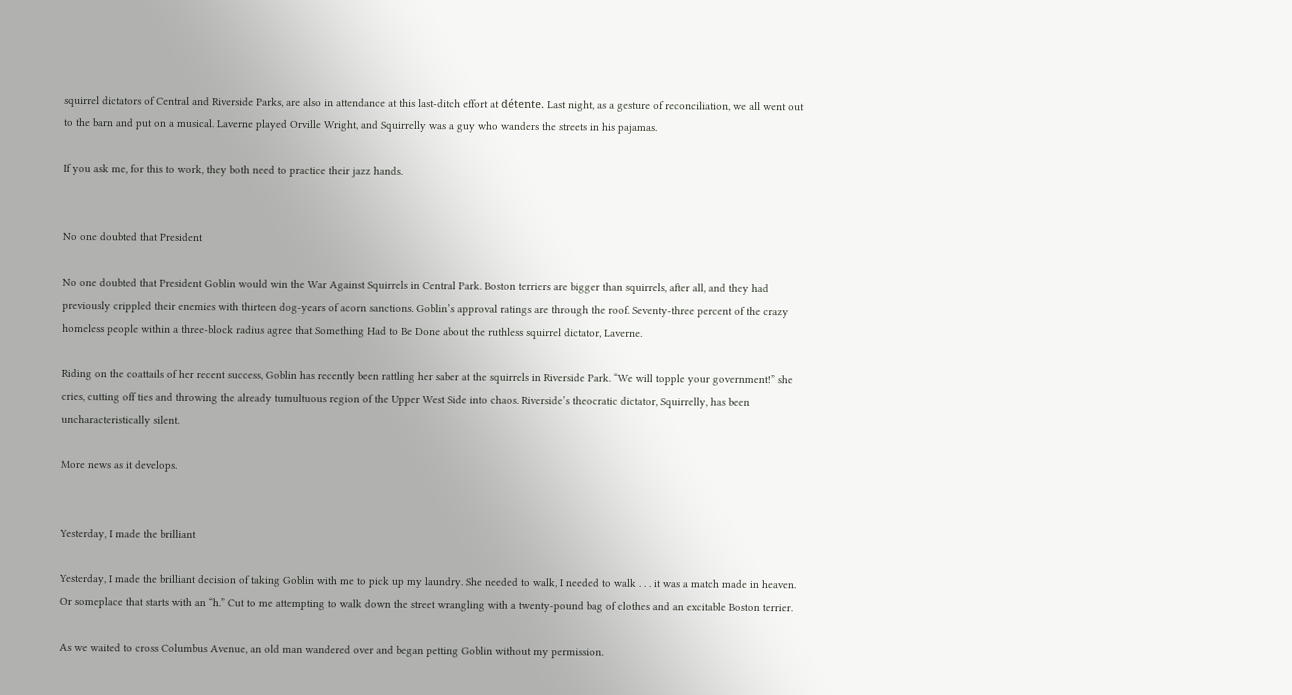squirrel dictators of Central and Riverside Parks, are also in attendance at this last-ditch effort at détente. Last night, as a gesture of reconciliation, we all went out to the barn and put on a musical. Laverne played Orville Wright, and Squirrelly was a guy who wanders the streets in his pajamas.

If you ask me, for this to work, they both need to practice their jazz hands.


No one doubted that President

No one doubted that President Goblin would win the War Against Squirrels in Central Park. Boston terriers are bigger than squirrels, after all, and they had previously crippled their enemies with thirteen dog-years of acorn sanctions. Goblin’s approval ratings are through the roof. Seventy-three percent of the crazy homeless people within a three-block radius agree that Something Had to Be Done about the ruthless squirrel dictator, Laverne.

Riding on the coattails of her recent success, Goblin has recently been rattling her saber at the squirrels in Riverside Park. “We will topple your government!” she cries, cutting off ties and throwing the already tumultuous region of the Upper West Side into chaos. Riverside’s theocratic dictator, Squirrelly, has been uncharacteristically silent.

More news as it develops.


Yesterday, I made the brilliant

Yesterday, I made the brilliant decision of taking Goblin with me to pick up my laundry. She needed to walk, I needed to walk . . . it was a match made in heaven. Or someplace that starts with an “h.” Cut to me attempting to walk down the street wrangling with a twenty-pound bag of clothes and an excitable Boston terrier.

As we waited to cross Columbus Avenue, an old man wandered over and began petting Goblin without my permission.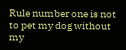Rule number one is not to pet my dog without my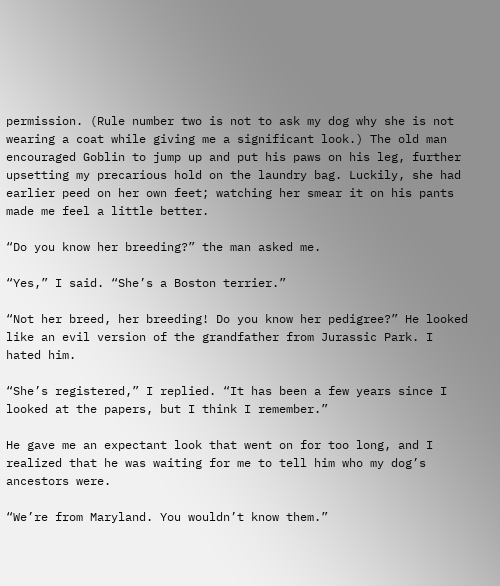permission. (Rule number two is not to ask my dog why she is not wearing a coat while giving me a significant look.) The old man encouraged Goblin to jump up and put his paws on his leg, further upsetting my precarious hold on the laundry bag. Luckily, she had earlier peed on her own feet; watching her smear it on his pants made me feel a little better.

“Do you know her breeding?” the man asked me.

“Yes,” I said. “She’s a Boston terrier.”

“Not her breed, her breeding! Do you know her pedigree?” He looked like an evil version of the grandfather from Jurassic Park. I hated him.

“She’s registered,” I replied. “It has been a few years since I looked at the papers, but I think I remember.”

He gave me an expectant look that went on for too long, and I realized that he was waiting for me to tell him who my dog’s ancestors were.

“We’re from Maryland. You wouldn’t know them.”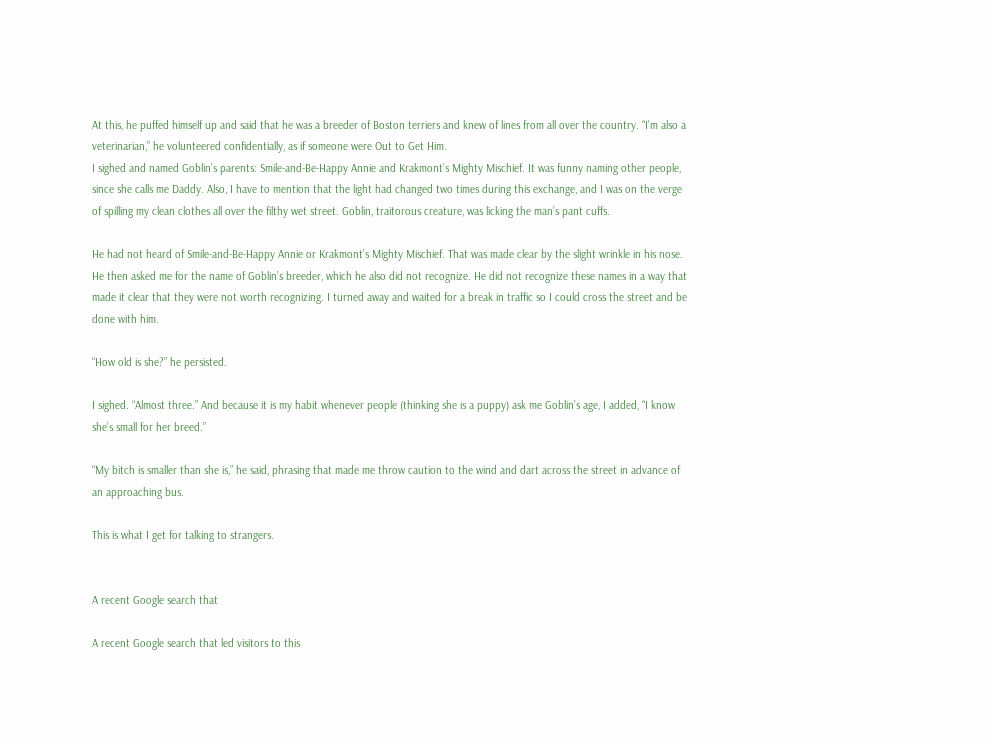At this, he puffed himself up and said that he was a breeder of Boston terriers and knew of lines from all over the country. “I’m also a veterinarian,” he volunteered confidentially, as if someone were Out to Get Him.
I sighed and named Goblin’s parents: Smile-and-Be-Happy Annie and Krakmont’s Mighty Mischief. It was funny naming other people, since she calls me Daddy. Also, I have to mention that the light had changed two times during this exchange, and I was on the verge of spilling my clean clothes all over the filthy wet street. Goblin, traitorous creature, was licking the man’s pant cuffs.

He had not heard of Smile-and-Be-Happy Annie or Krakmont’s Mighty Mischief. That was made clear by the slight wrinkle in his nose. He then asked me for the name of Goblin’s breeder, which he also did not recognize. He did not recognize these names in a way that made it clear that they were not worth recognizing. I turned away and waited for a break in traffic so I could cross the street and be done with him.

“How old is she?” he persisted.

I sighed. “Almost three.” And because it is my habit whenever people (thinking she is a puppy) ask me Goblin’s age, I added, “I know she’s small for her breed.”

“My bitch is smaller than she is,” he said, phrasing that made me throw caution to the wind and dart across the street in advance of an approaching bus.

This is what I get for talking to strangers.


A recent Google search that

A recent Google search that led visitors to this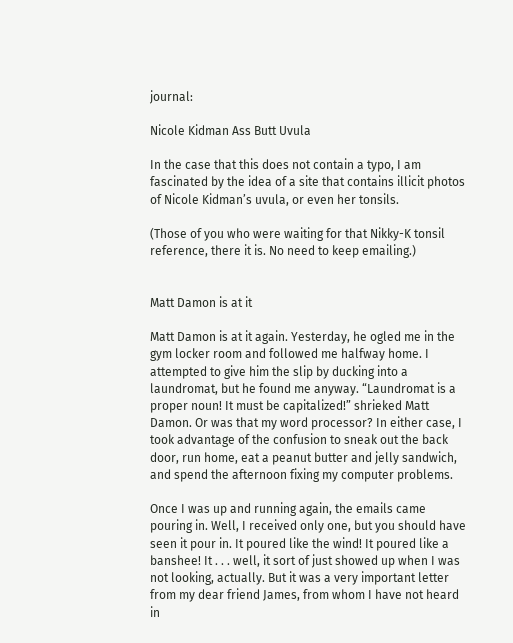journal:

Nicole Kidman Ass Butt Uvula

In the case that this does not contain a typo, I am fascinated by the idea of a site that contains illicit photos of Nicole Kidman’s uvula, or even her tonsils.

(Those of you who were waiting for that Nikky-K tonsil reference, there it is. No need to keep emailing.)


Matt Damon is at it

Matt Damon is at it again. Yesterday, he ogled me in the gym locker room and followed me halfway home. I attempted to give him the slip by ducking into a laundromat, but he found me anyway. “Laundromat is a proper noun! It must be capitalized!” shrieked Matt Damon. Or was that my word processor? In either case, I took advantage of the confusion to sneak out the back door, run home, eat a peanut butter and jelly sandwich, and spend the afternoon fixing my computer problems.

Once I was up and running again, the emails came pouring in. Well, I received only one, but you should have seen it pour in. It poured like the wind! It poured like a banshee! It . . . well, it sort of just showed up when I was not looking, actually. But it was a very important letter from my dear friend James, from whom I have not heard in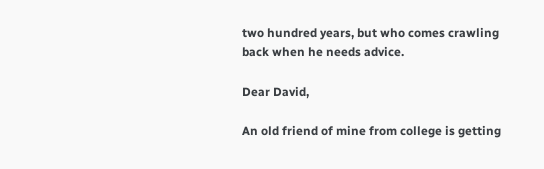two hundred years, but who comes crawling back when he needs advice.

Dear David,

An old friend of mine from college is getting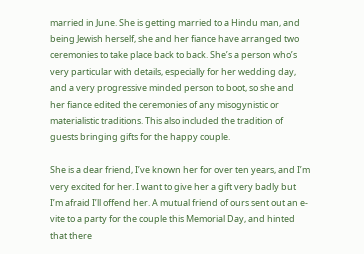married in June. She is getting married to a Hindu man, and being Jewish herself, she and her fiance have arranged two ceremonies to take place back to back. She’s a person who’s very particular with details, especially for her wedding day, and a very progressive minded person to boot, so she and her fiance edited the ceremonies of any misogynistic or materialistic traditions. This also included the tradition of guests bringing gifts for the happy couple.

She is a dear friend, I’ve known her for over ten years, and I’m very excited for her. I want to give her a gift very badly but I’m afraid I’ll offend her. A mutual friend of ours sent out an e-vite to a party for the couple this Memorial Day, and hinted that there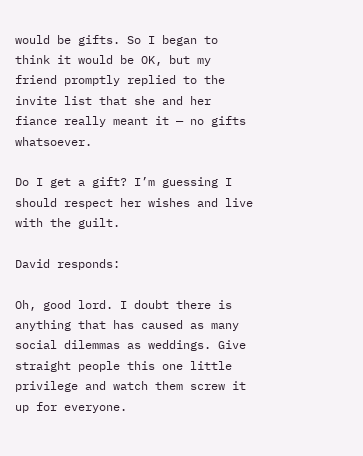would be gifts. So I began to think it would be OK, but my friend promptly replied to the invite list that she and her fiance really meant it — no gifts whatsoever.

Do I get a gift? I’m guessing I should respect her wishes and live with the guilt.

David responds:

Oh, good lord. I doubt there is anything that has caused as many social dilemmas as weddings. Give straight people this one little privilege and watch them screw it up for everyone.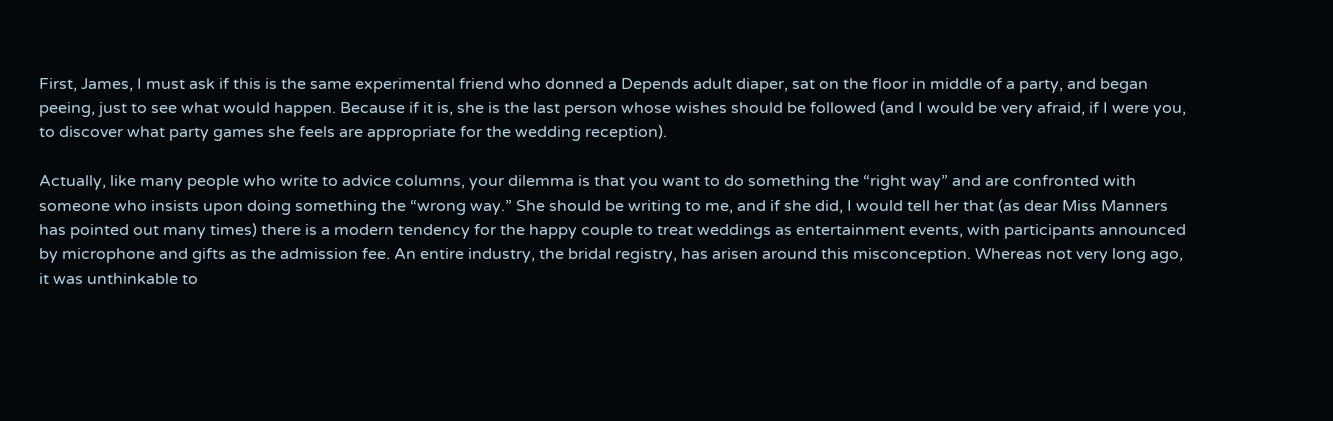First, James, I must ask if this is the same experimental friend who donned a Depends adult diaper, sat on the floor in middle of a party, and began peeing, just to see what would happen. Because if it is, she is the last person whose wishes should be followed (and I would be very afraid, if I were you, to discover what party games she feels are appropriate for the wedding reception).

Actually, like many people who write to advice columns, your dilemma is that you want to do something the “right way” and are confronted with someone who insists upon doing something the “wrong way.” She should be writing to me, and if she did, I would tell her that (as dear Miss Manners has pointed out many times) there is a modern tendency for the happy couple to treat weddings as entertainment events, with participants announced by microphone and gifts as the admission fee. An entire industry, the bridal registry, has arisen around this misconception. Whereas not very long ago, it was unthinkable to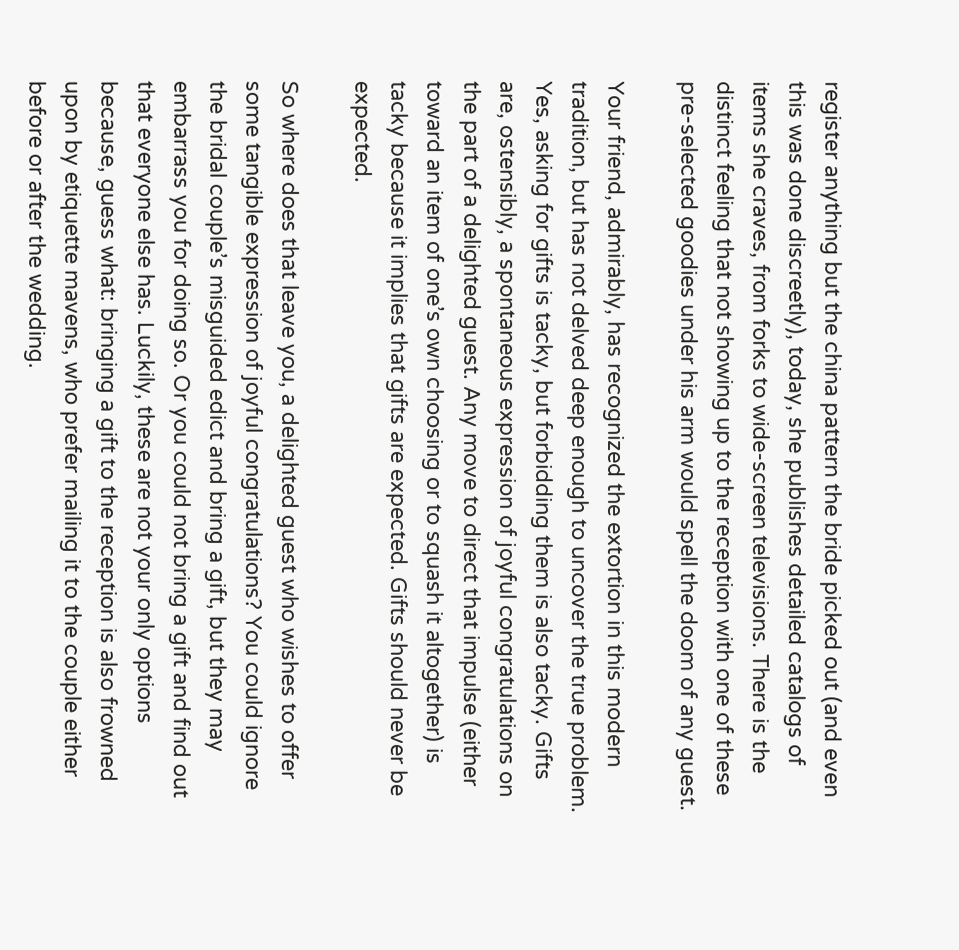register anything but the china pattern the bride picked out (and even this was done discreetly), today, she publishes detailed catalogs of items she craves, from forks to wide-screen televisions. There is the distinct feeling that not showing up to the reception with one of these pre-selected goodies under his arm would spell the doom of any guest.

Your friend, admirably, has recognized the extortion in this modern tradition, but has not delved deep enough to uncover the true problem. Yes, asking for gifts is tacky, but forbidding them is also tacky. Gifts are, ostensibly, a spontaneous expression of joyful congratulations on the part of a delighted guest. Any move to direct that impulse (either toward an item of one’s own choosing or to squash it altogether) is tacky because it implies that gifts are expected. Gifts should never be expected.

So where does that leave you, a delighted guest who wishes to offer some tangible expression of joyful congratulations? You could ignore the bridal couple’s misguided edict and bring a gift, but they may embarrass you for doing so. Or you could not bring a gift and find out that everyone else has. Luckily, these are not your only options because, guess what: bringing a gift to the reception is also frowned upon by etiquette mavens, who prefer mailing it to the couple either before or after the wedding.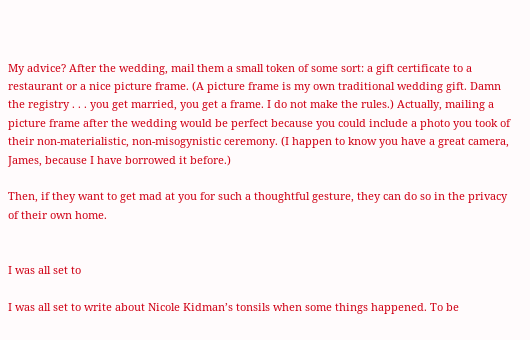My advice? After the wedding, mail them a small token of some sort: a gift certificate to a restaurant or a nice picture frame. (A picture frame is my own traditional wedding gift. Damn the registry . . . you get married, you get a frame. I do not make the rules.) Actually, mailing a picture frame after the wedding would be perfect because you could include a photo you took of their non-materialistic, non-misogynistic ceremony. (I happen to know you have a great camera, James, because I have borrowed it before.)

Then, if they want to get mad at you for such a thoughtful gesture, they can do so in the privacy of their own home.


I was all set to

I was all set to write about Nicole Kidman’s tonsils when some things happened. To be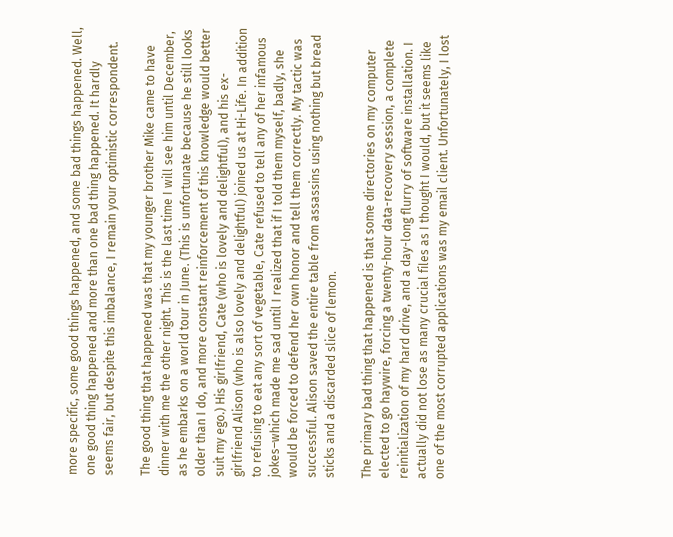more specific, some good things happened, and some bad things happened. Well, one good thing happened and more than one bad thing happened. It hardly seems fair, but despite this imbalance, I remain your optimistic correspondent.

The good thing that happened was that my younger brother Mike came to have dinner with me the other night. This is the last time I will see him until December, as he embarks on a world tour in June. (This is unfortunate because he still looks older than I do, and more constant reinforcement of this knowledge would better suit my ego.) His girlfriend, Cate (who is lovely and delightful), and his ex-girlfriend Alison (who is also lovely and delightful) joined us at Hi-Life. In addition to refusing to eat any sort of vegetable, Cate refused to tell any of her infamous jokes–which made me sad until I realized that if I told them myself, badly, she would be forced to defend her own honor and tell them correctly. My tactic was successful. Alison saved the entire table from assassins using nothing but bread sticks and a discarded slice of lemon.

The primary bad thing that happened is that some directories on my computer elected to go haywire, forcing a twenty-hour data-recovery session, a complete reinitialization of my hard drive, and a day-long flurry of software installation. I actually did not lose as many crucial files as I thought I would, but it seems like one of the most corrupted applications was my email client. Unfortunately, I lost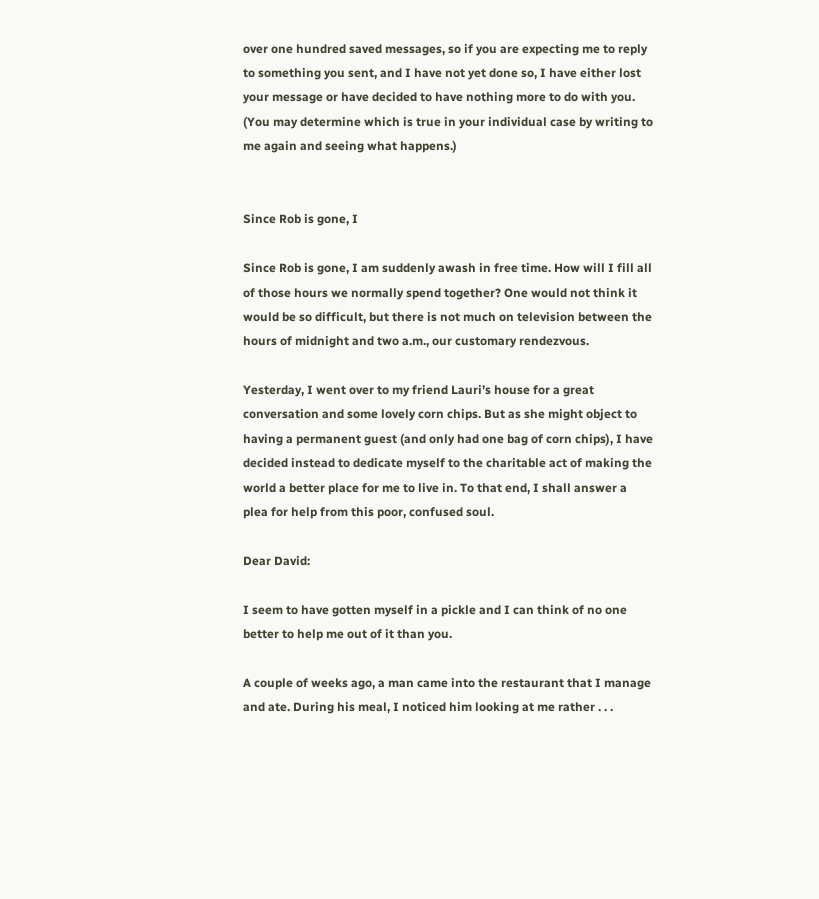over one hundred saved messages, so if you are expecting me to reply to something you sent, and I have not yet done so, I have either lost your message or have decided to have nothing more to do with you. (You may determine which is true in your individual case by writing to me again and seeing what happens.)


Since Rob is gone, I

Since Rob is gone, I am suddenly awash in free time. How will I fill all of those hours we normally spend together? One would not think it would be so difficult, but there is not much on television between the hours of midnight and two a.m., our customary rendezvous.

Yesterday, I went over to my friend Lauri’s house for a great conversation and some lovely corn chips. But as she might object to having a permanent guest (and only had one bag of corn chips), I have decided instead to dedicate myself to the charitable act of making the world a better place for me to live in. To that end, I shall answer a plea for help from this poor, confused soul.

Dear David:

I seem to have gotten myself in a pickle and I can think of no one better to help me out of it than you.

A couple of weeks ago, a man came into the restaurant that I manage and ate. During his meal, I noticed him looking at me rather . . .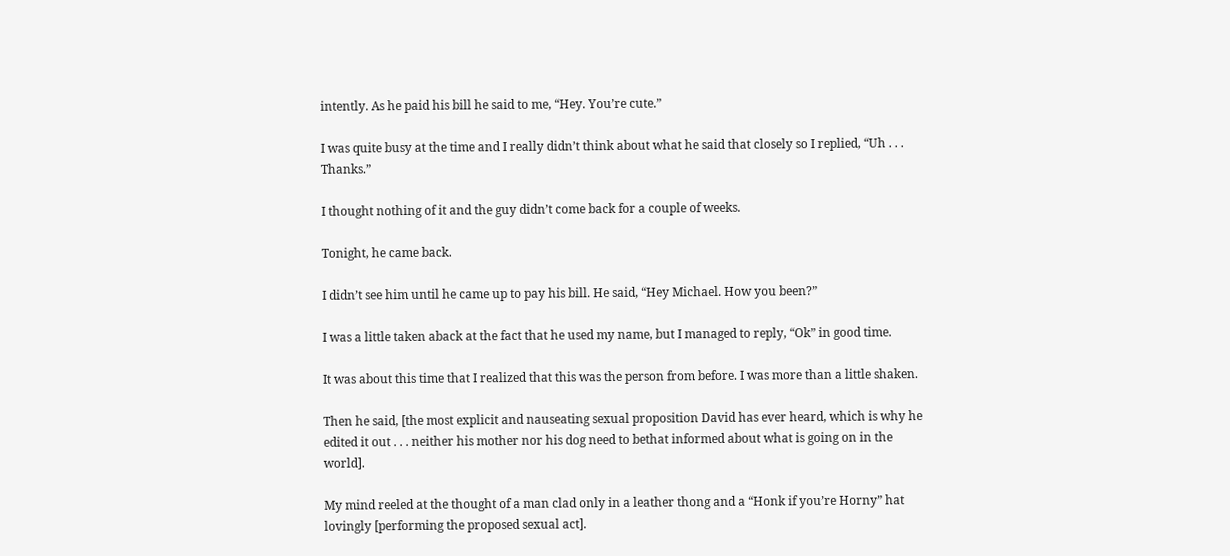intently. As he paid his bill he said to me, “Hey. You’re cute.”

I was quite busy at the time and I really didn’t think about what he said that closely so I replied, “Uh . . . Thanks.”

I thought nothing of it and the guy didn’t come back for a couple of weeks.

Tonight, he came back.

I didn’t see him until he came up to pay his bill. He said, “Hey Michael. How you been?”

I was a little taken aback at the fact that he used my name, but I managed to reply, “Ok” in good time.

It was about this time that I realized that this was the person from before. I was more than a little shaken.

Then he said, [the most explicit and nauseating sexual proposition David has ever heard, which is why he edited it out . . . neither his mother nor his dog need to bethat informed about what is going on in the world].

My mind reeled at the thought of a man clad only in a leather thong and a “Honk if you’re Horny” hat lovingly [performing the proposed sexual act].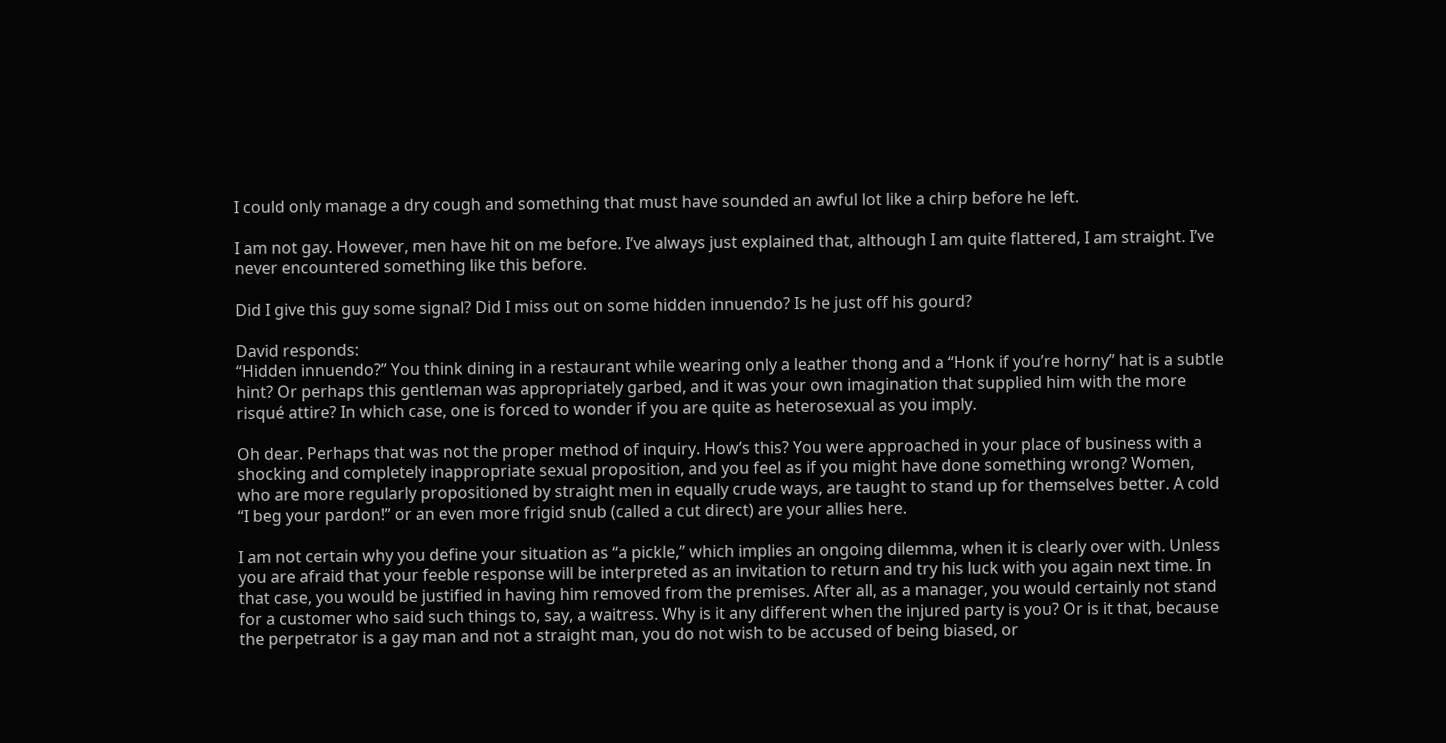I could only manage a dry cough and something that must have sounded an awful lot like a chirp before he left.

I am not gay. However, men have hit on me before. I’ve always just explained that, although I am quite flattered, I am straight. I’ve never encountered something like this before.

Did I give this guy some signal? Did I miss out on some hidden innuendo? Is he just off his gourd?

David responds:
“Hidden innuendo?” You think dining in a restaurant while wearing only a leather thong and a “Honk if you’re horny” hat is a subtle hint? Or perhaps this gentleman was appropriately garbed, and it was your own imagination that supplied him with the more risqué attire? In which case, one is forced to wonder if you are quite as heterosexual as you imply.

Oh dear. Perhaps that was not the proper method of inquiry. How’s this? You were approached in your place of business with a shocking and completely inappropriate sexual proposition, and you feel as if you might have done something wrong? Women, who are more regularly propositioned by straight men in equally crude ways, are taught to stand up for themselves better. A cold “I beg your pardon!” or an even more frigid snub (called a cut direct) are your allies here.

I am not certain why you define your situation as “a pickle,” which implies an ongoing dilemma, when it is clearly over with. Unless you are afraid that your feeble response will be interpreted as an invitation to return and try his luck with you again next time. In that case, you would be justified in having him removed from the premises. After all, as a manager, you would certainly not stand for a customer who said such things to, say, a waitress. Why is it any different when the injured party is you? Or is it that, because the perpetrator is a gay man and not a straight man, you do not wish to be accused of being biased, or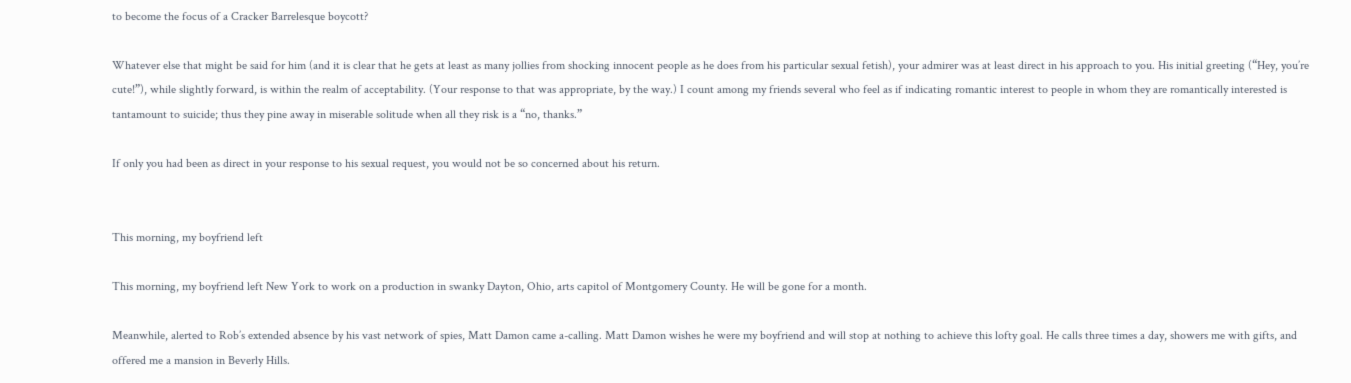to become the focus of a Cracker Barrelesque boycott?

Whatever else that might be said for him (and it is clear that he gets at least as many jollies from shocking innocent people as he does from his particular sexual fetish), your admirer was at least direct in his approach to you. His initial greeting (“Hey, you’re cute!”), while slightly forward, is within the realm of acceptability. (Your response to that was appropriate, by the way.) I count among my friends several who feel as if indicating romantic interest to people in whom they are romantically interested is tantamount to suicide; thus they pine away in miserable solitude when all they risk is a “no, thanks.”

If only you had been as direct in your response to his sexual request, you would not be so concerned about his return.


This morning, my boyfriend left

This morning, my boyfriend left New York to work on a production in swanky Dayton, Ohio, arts capitol of Montgomery County. He will be gone for a month.

Meanwhile, alerted to Rob’s extended absence by his vast network of spies, Matt Damon came a-calling. Matt Damon wishes he were my boyfriend and will stop at nothing to achieve this lofty goal. He calls three times a day, showers me with gifts, and offered me a mansion in Beverly Hills.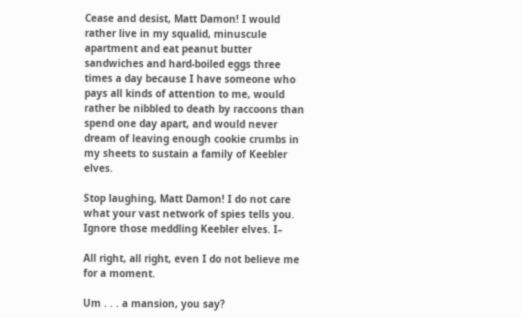Cease and desist, Matt Damon! I would rather live in my squalid, minuscule apartment and eat peanut butter sandwiches and hard-boiled eggs three times a day because I have someone who pays all kinds of attention to me, would rather be nibbled to death by raccoons than spend one day apart, and would never dream of leaving enough cookie crumbs in my sheets to sustain a family of Keebler elves.

Stop laughing, Matt Damon! I do not care what your vast network of spies tells you. Ignore those meddling Keebler elves. I–

All right, all right, even I do not believe me for a moment.

Um . . . a mansion, you say?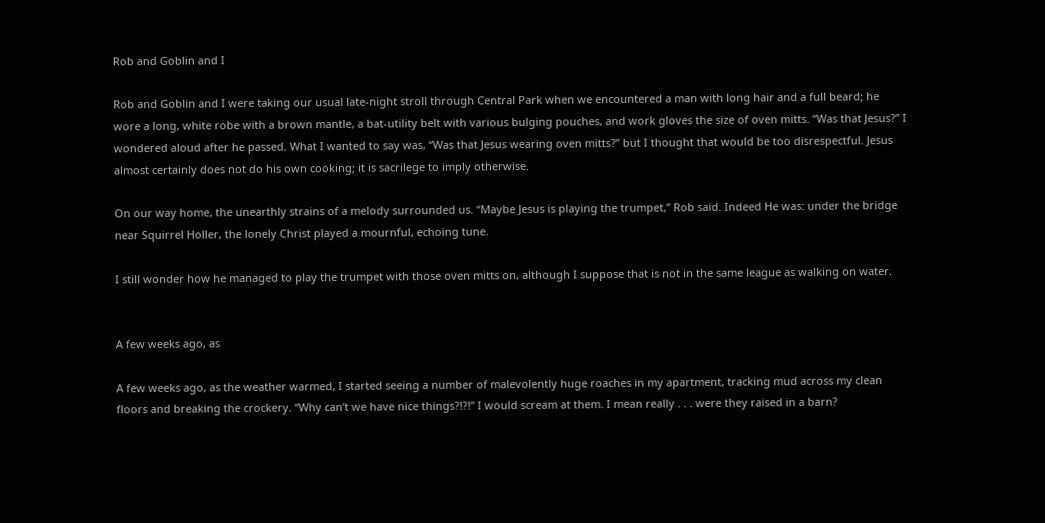Rob and Goblin and I

Rob and Goblin and I were taking our usual late-night stroll through Central Park when we encountered a man with long hair and a full beard; he wore a long, white robe with a brown mantle, a bat-utility belt with various bulging pouches, and work gloves the size of oven mitts. “Was that Jesus?” I wondered aloud after he passed. What I wanted to say was, “Was that Jesus wearing oven mitts?” but I thought that would be too disrespectful. Jesus almost certainly does not do his own cooking; it is sacrilege to imply otherwise.

On our way home, the unearthly strains of a melody surrounded us. “Maybe Jesus is playing the trumpet,” Rob said. Indeed He was: under the bridge near Squirrel Holler, the lonely Christ played a mournful, echoing tune.

I still wonder how he managed to play the trumpet with those oven mitts on, although I suppose that is not in the same league as walking on water.


A few weeks ago, as

A few weeks ago, as the weather warmed, I started seeing a number of malevolently huge roaches in my apartment, tracking mud across my clean floors and breaking the crockery. “Why can’t we have nice things?!?!” I would scream at them. I mean really . . . were they raised in a barn?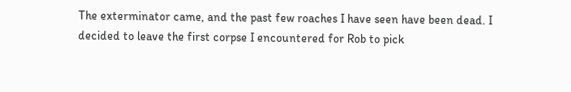The exterminator came, and the past few roaches I have seen have been dead. I decided to leave the first corpse I encountered for Rob to pick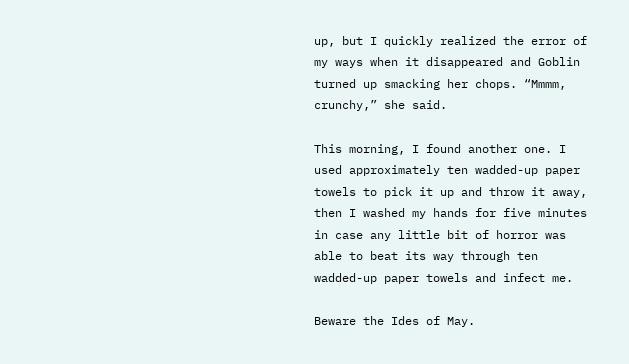up, but I quickly realized the error of my ways when it disappeared and Goblin turned up smacking her chops. “Mmmm, crunchy,” she said.

This morning, I found another one. I used approximately ten wadded-up paper towels to pick it up and throw it away, then I washed my hands for five minutes in case any little bit of horror was able to beat its way through ten wadded-up paper towels and infect me.

Beware the Ides of May.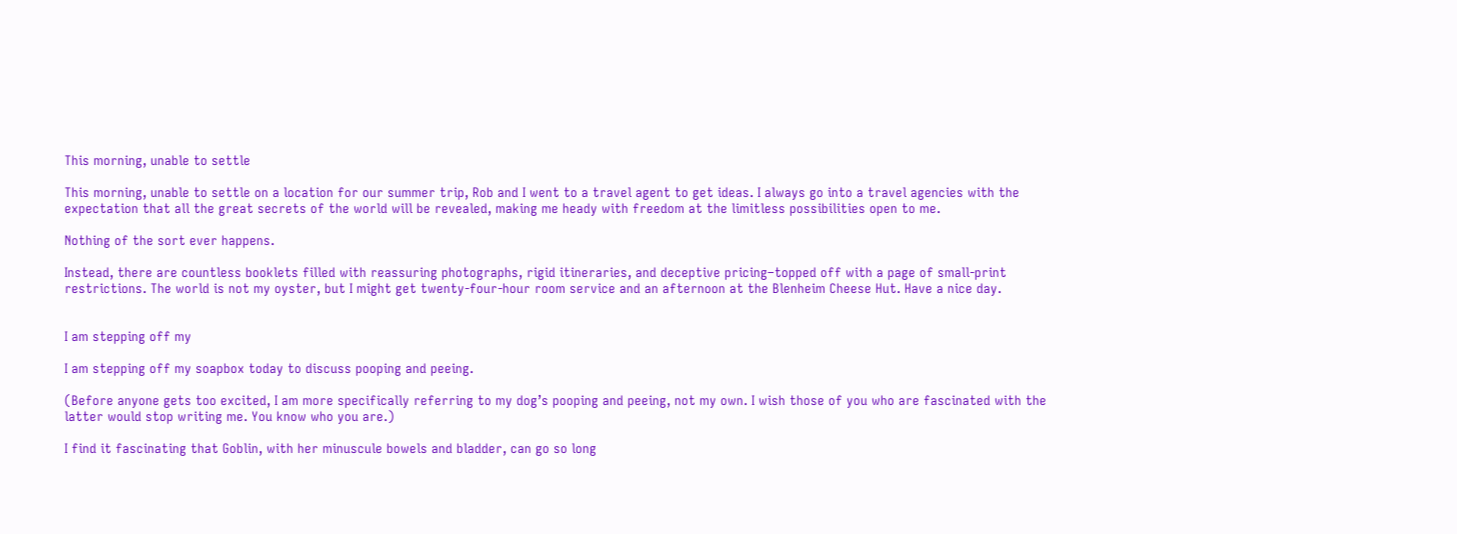This morning, unable to settle

This morning, unable to settle on a location for our summer trip, Rob and I went to a travel agent to get ideas. I always go into a travel agencies with the expectation that all the great secrets of the world will be revealed, making me heady with freedom at the limitless possibilities open to me.

Nothing of the sort ever happens.

Instead, there are countless booklets filled with reassuring photographs, rigid itineraries, and deceptive pricing–topped off with a page of small-print restrictions. The world is not my oyster, but I might get twenty-four-hour room service and an afternoon at the Blenheim Cheese Hut. Have a nice day.


I am stepping off my

I am stepping off my soapbox today to discuss pooping and peeing.

(Before anyone gets too excited, I am more specifically referring to my dog’s pooping and peeing, not my own. I wish those of you who are fascinated with the latter would stop writing me. You know who you are.)

I find it fascinating that Goblin, with her minuscule bowels and bladder, can go so long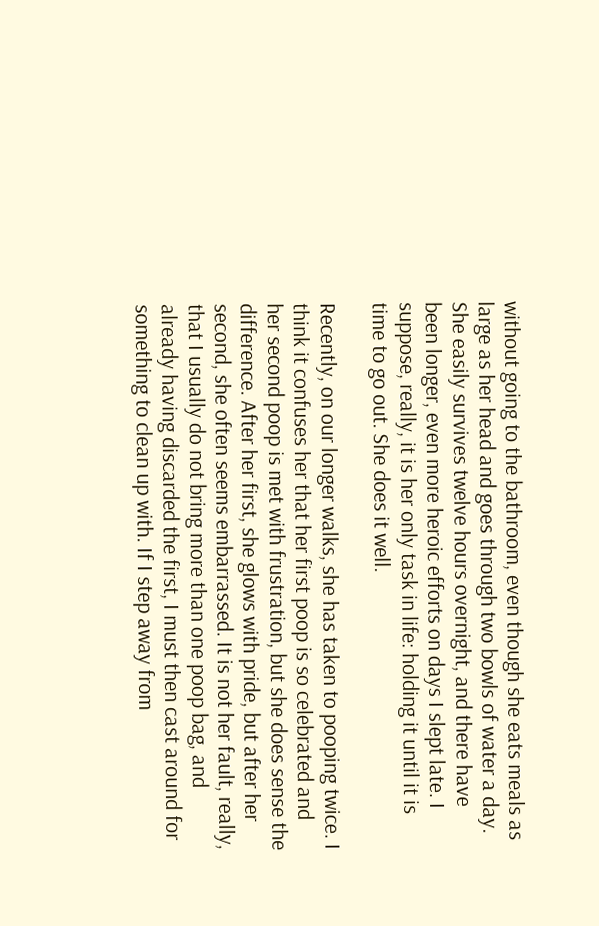without going to the bathroom, even though she eats meals as large as her head and goes through two bowls of water a day. She easily survives twelve hours overnight, and there have been longer, even more heroic efforts on days I slept late. I suppose, really, it is her only task in life: holding it until it is time to go out. She does it well.

Recently, on our longer walks, she has taken to pooping twice. I think it confuses her that her first poop is so celebrated and her second poop is met with frustration, but she does sense the difference. After her first, she glows with pride, but after her second, she often seems embarrassed. It is not her fault, really, that I usually do not bring more than one poop bag, and already having discarded the first, I must then cast around for something to clean up with. If I step away from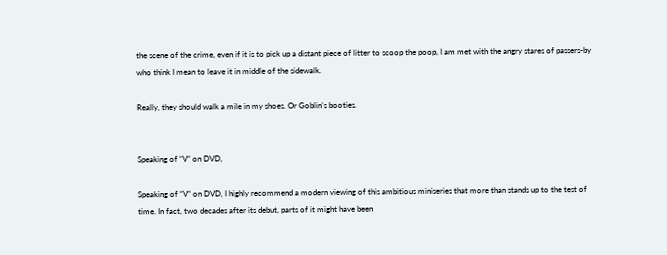the scene of the crime, even if it is to pick up a distant piece of litter to scoop the poop, I am met with the angry stares of passers-by who think I mean to leave it in middle of the sidewalk.

Really, they should walk a mile in my shoes. Or Goblin’s booties.


Speaking of “V” on DVD,

Speaking of “V” on DVD, I highly recommend a modern viewing of this ambitious miniseries that more than stands up to the test of time. In fact, two decades after its debut, parts of it might have been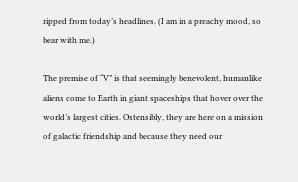ripped from today’s headlines. (I am in a preachy mood, so bear with me.)

The premise of “V” is that seemingly benevolent, humanlike aliens come to Earth in giant spaceships that hover over the world’s largest cities. Ostensibly, they are here on a mission of galactic friendship and because they need our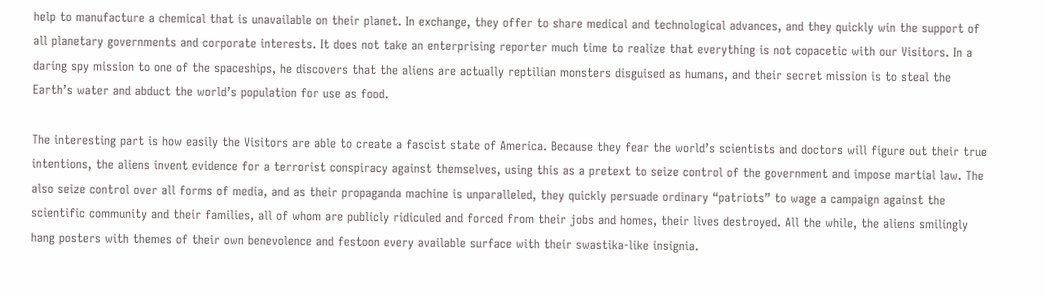help to manufacture a chemical that is unavailable on their planet. In exchange, they offer to share medical and technological advances, and they quickly win the support of all planetary governments and corporate interests. It does not take an enterprising reporter much time to realize that everything is not copacetic with our Visitors. In a daring spy mission to one of the spaceships, he discovers that the aliens are actually reptilian monsters disguised as humans, and their secret mission is to steal the Earth’s water and abduct the world’s population for use as food.

The interesting part is how easily the Visitors are able to create a fascist state of America. Because they fear the world’s scientists and doctors will figure out their true intentions, the aliens invent evidence for a terrorist conspiracy against themselves, using this as a pretext to seize control of the government and impose martial law. The also seize control over all forms of media, and as their propaganda machine is unparalleled, they quickly persuade ordinary “patriots” to wage a campaign against the scientific community and their families, all of whom are publicly ridiculed and forced from their jobs and homes, their lives destroyed. All the while, the aliens smilingly hang posters with themes of their own benevolence and festoon every available surface with their swastika-like insignia.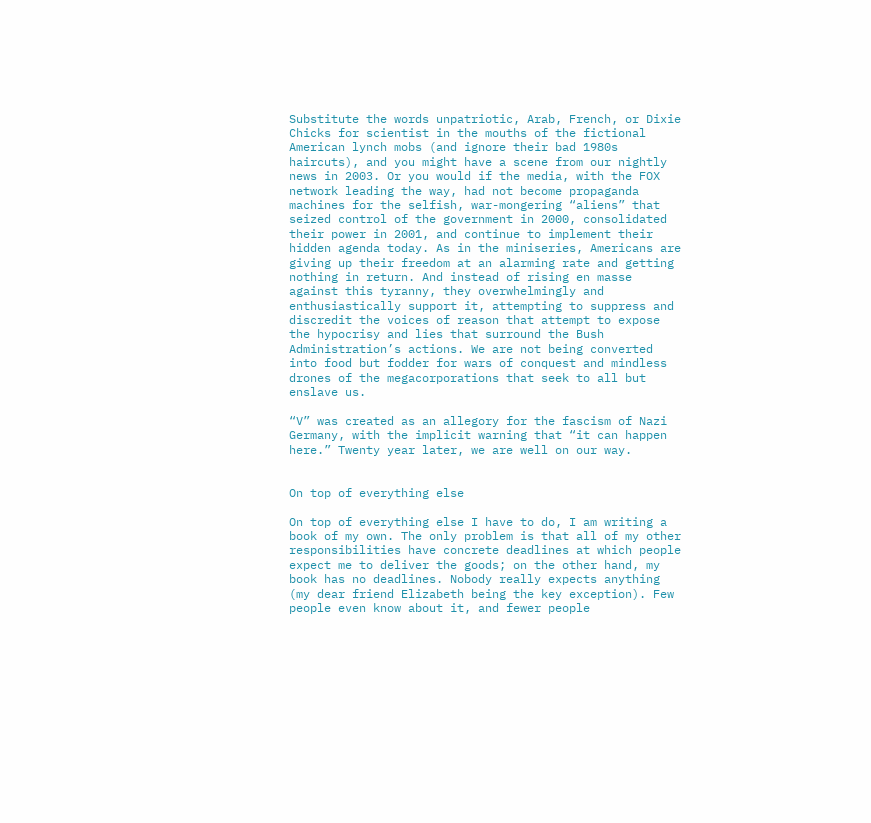Substitute the words unpatriotic, Arab, French, or Dixie Chicks for scientist in the mouths of the fictional American lynch mobs (and ignore their bad 1980s haircuts), and you might have a scene from our nightly news in 2003. Or you would if the media, with the FOX network leading the way, had not become propaganda machines for the selfish, war-mongering “aliens” that seized control of the government in 2000, consolidated their power in 2001, and continue to implement their hidden agenda today. As in the miniseries, Americans are giving up their freedom at an alarming rate and getting nothing in return. And instead of rising en masse against this tyranny, they overwhelmingly and enthusiastically support it, attempting to suppress and discredit the voices of reason that attempt to expose the hypocrisy and lies that surround the Bush Administration’s actions. We are not being converted into food but fodder for wars of conquest and mindless drones of the megacorporations that seek to all but enslave us.

“V” was created as an allegory for the fascism of Nazi Germany, with the implicit warning that “it can happen here.” Twenty year later, we are well on our way.


On top of everything else

On top of everything else I have to do, I am writing a book of my own. The only problem is that all of my other responsibilities have concrete deadlines at which people expect me to deliver the goods; on the other hand, my book has no deadlines. Nobody really expects anything (my dear friend Elizabeth being the key exception). Few people even know about it, and fewer people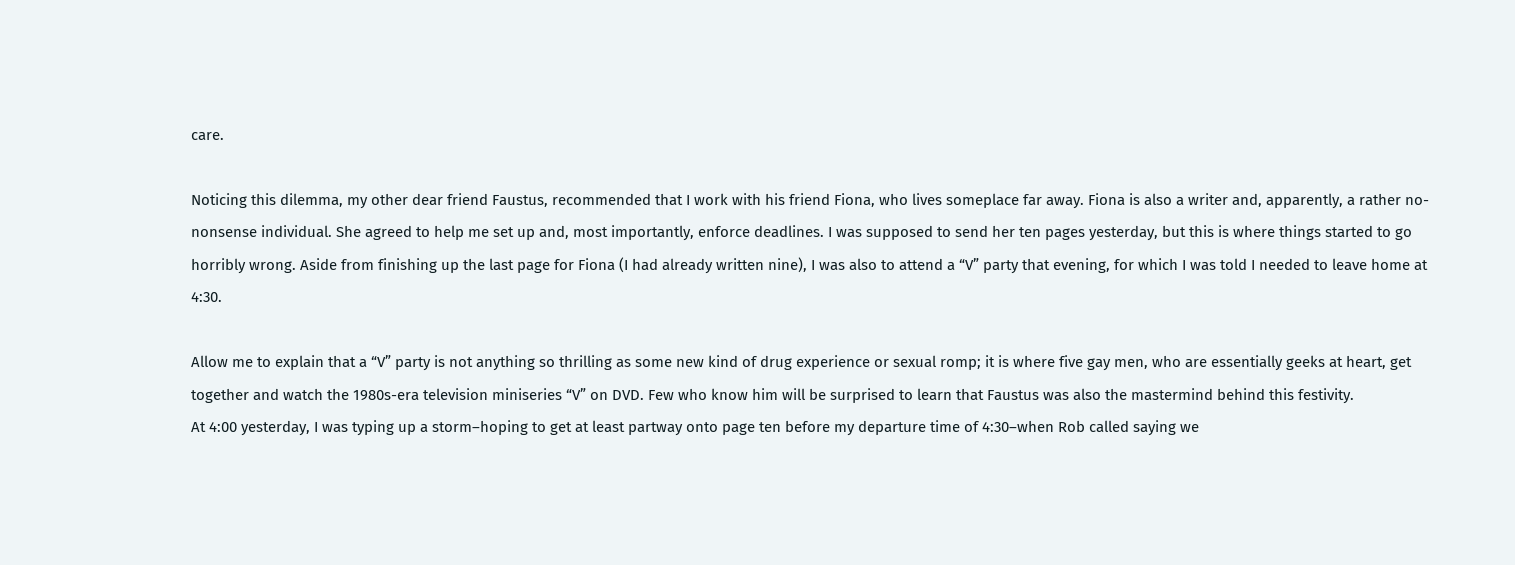care.

Noticing this dilemma, my other dear friend Faustus, recommended that I work with his friend Fiona, who lives someplace far away. Fiona is also a writer and, apparently, a rather no-nonsense individual. She agreed to help me set up and, most importantly, enforce deadlines. I was supposed to send her ten pages yesterday, but this is where things started to go horribly wrong. Aside from finishing up the last page for Fiona (I had already written nine), I was also to attend a “V” party that evening, for which I was told I needed to leave home at 4:30.

Allow me to explain that a “V” party is not anything so thrilling as some new kind of drug experience or sexual romp; it is where five gay men, who are essentially geeks at heart, get together and watch the 1980s-era television miniseries “V” on DVD. Few who know him will be surprised to learn that Faustus was also the mastermind behind this festivity.
At 4:00 yesterday, I was typing up a storm–hoping to get at least partway onto page ten before my departure time of 4:30–when Rob called saying we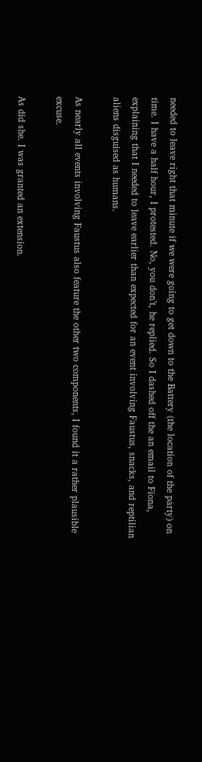needed to leave right that minute if we were going to get down to the Battery (the location of the party) on time. I have a half hour, I protested. No, you don’t, he replied. So I dashed off the an email to Fiona, explaining that I needed to leave earlier than expected for an event involving Faustus, snacks, and reptilian aliens disguised as humans.

As nearly all events involving Faustus also feature the other two components, I found it a rather plausible excuse.

As did she. I was granted an extension.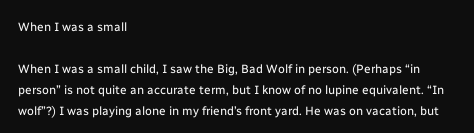When I was a small

When I was a small child, I saw the Big, Bad Wolf in person. (Perhaps “in person” is not quite an accurate term, but I know of no lupine equivalent. “In wolf”?) I was playing alone in my friend’s front yard. He was on vacation, but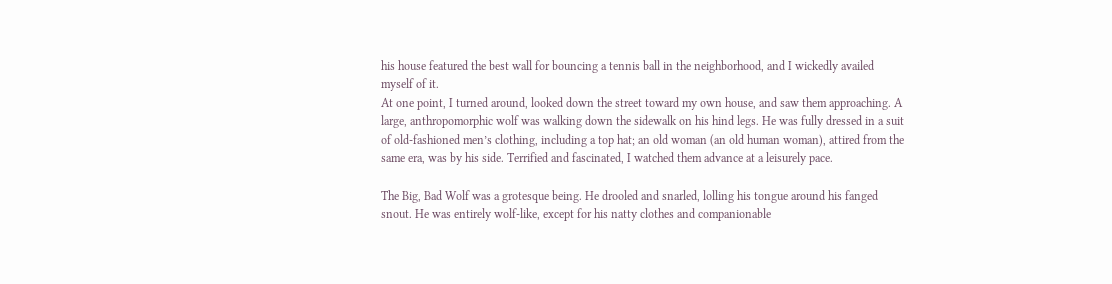his house featured the best wall for bouncing a tennis ball in the neighborhood, and I wickedly availed myself of it.
At one point, I turned around, looked down the street toward my own house, and saw them approaching. A large, anthropomorphic wolf was walking down the sidewalk on his hind legs. He was fully dressed in a suit of old-fashioned men’s clothing, including a top hat; an old woman (an old human woman), attired from the same era, was by his side. Terrified and fascinated, I watched them advance at a leisurely pace.

The Big, Bad Wolf was a grotesque being. He drooled and snarled, lolling his tongue around his fanged snout. He was entirely wolf-like, except for his natty clothes and companionable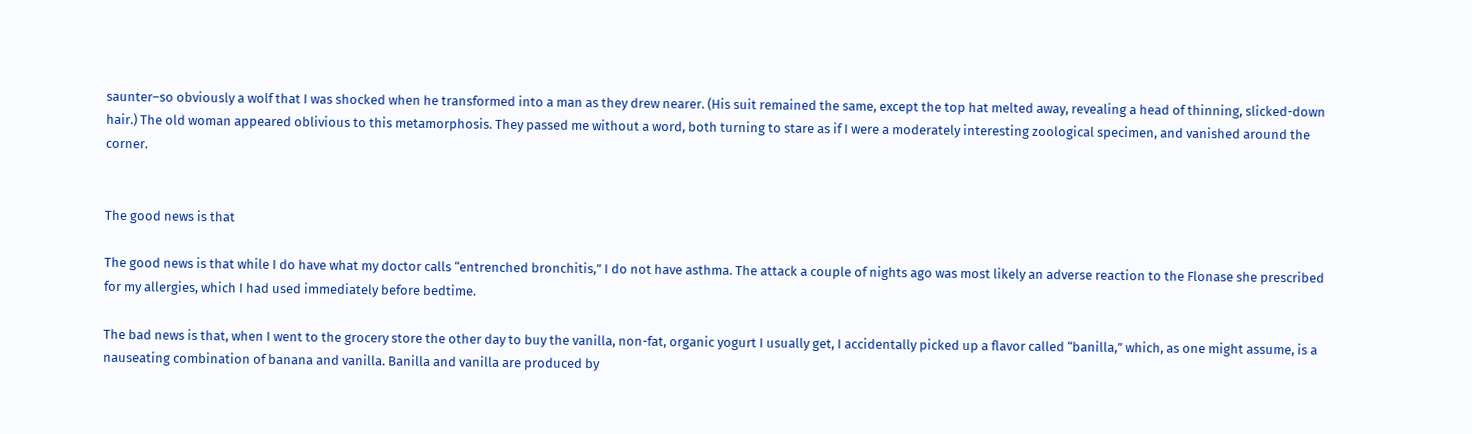saunter–so obviously a wolf that I was shocked when he transformed into a man as they drew nearer. (His suit remained the same, except the top hat melted away, revealing a head of thinning, slicked-down hair.) The old woman appeared oblivious to this metamorphosis. They passed me without a word, both turning to stare as if I were a moderately interesting zoological specimen, and vanished around the corner.


The good news is that

The good news is that while I do have what my doctor calls “entrenched bronchitis,” I do not have asthma. The attack a couple of nights ago was most likely an adverse reaction to the Flonase she prescribed for my allergies, which I had used immediately before bedtime.

The bad news is that, when I went to the grocery store the other day to buy the vanilla, non-fat, organic yogurt I usually get, I accidentally picked up a flavor called “banilla,” which, as one might assume, is a nauseating combination of banana and vanilla. Banilla and vanilla are produced by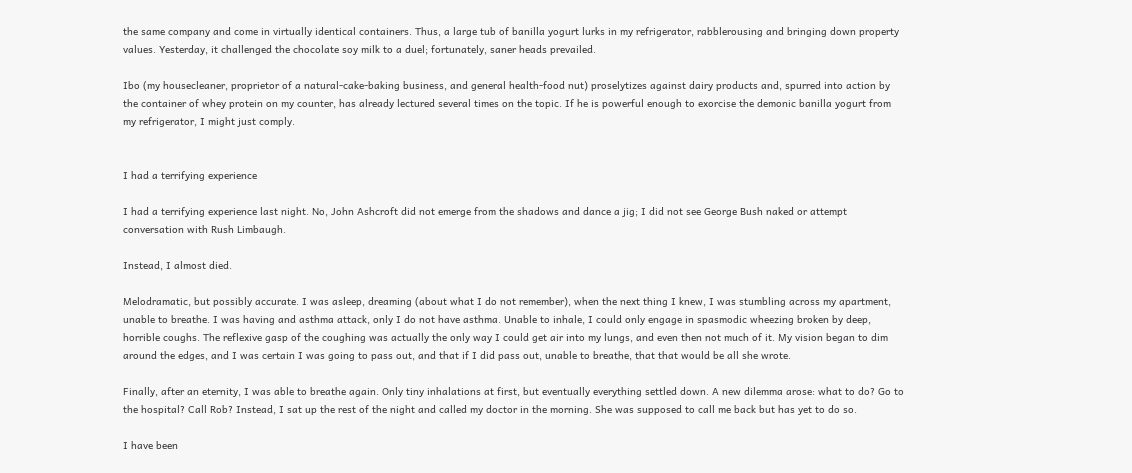the same company and come in virtually identical containers. Thus, a large tub of banilla yogurt lurks in my refrigerator, rabblerousing and bringing down property values. Yesterday, it challenged the chocolate soy milk to a duel; fortunately, saner heads prevailed.

Ibo (my housecleaner, proprietor of a natural-cake-baking business, and general health-food nut) proselytizes against dairy products and, spurred into action by the container of whey protein on my counter, has already lectured several times on the topic. If he is powerful enough to exorcise the demonic banilla yogurt from my refrigerator, I might just comply.


I had a terrifying experience

I had a terrifying experience last night. No, John Ashcroft did not emerge from the shadows and dance a jig; I did not see George Bush naked or attempt conversation with Rush Limbaugh.

Instead, I almost died.

Melodramatic, but possibly accurate. I was asleep, dreaming (about what I do not remember), when the next thing I knew, I was stumbling across my apartment, unable to breathe. I was having and asthma attack, only I do not have asthma. Unable to inhale, I could only engage in spasmodic wheezing broken by deep, horrible coughs. The reflexive gasp of the coughing was actually the only way I could get air into my lungs, and even then not much of it. My vision began to dim around the edges, and I was certain I was going to pass out, and that if I did pass out, unable to breathe, that that would be all she wrote.

Finally, after an eternity, I was able to breathe again. Only tiny inhalations at first, but eventually everything settled down. A new dilemma arose: what to do? Go to the hospital? Call Rob? Instead, I sat up the rest of the night and called my doctor in the morning. She was supposed to call me back but has yet to do so.

I have been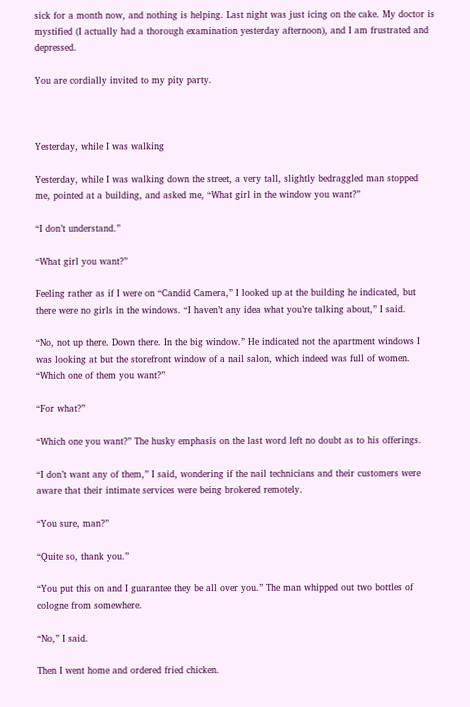sick for a month now, and nothing is helping. Last night was just icing on the cake. My doctor is mystified (I actually had a thorough examination yesterday afternoon), and I am frustrated and depressed.

You are cordially invited to my pity party.



Yesterday, while I was walking

Yesterday, while I was walking down the street, a very tall, slightly bedraggled man stopped me, pointed at a building, and asked me, “What girl in the window you want?”

“I don’t understand.”

“What girl you want?”

Feeling rather as if I were on “Candid Camera,” I looked up at the building he indicated, but there were no girls in the windows. “I haven’t any idea what you’re talking about,” I said.

“No, not up there. Down there. In the big window.” He indicated not the apartment windows I was looking at but the storefront window of a nail salon, which indeed was full of women. “Which one of them you want?”

“For what?”

“Which one you want?” The husky emphasis on the last word left no doubt as to his offerings.

“I don’t want any of them,” I said, wondering if the nail technicians and their customers were aware that their intimate services were being brokered remotely.

“You sure, man?”

“Quite so, thank you.”

“You put this on and I guarantee they be all over you.” The man whipped out two bottles of cologne from somewhere.

“No,” I said.

Then I went home and ordered fried chicken.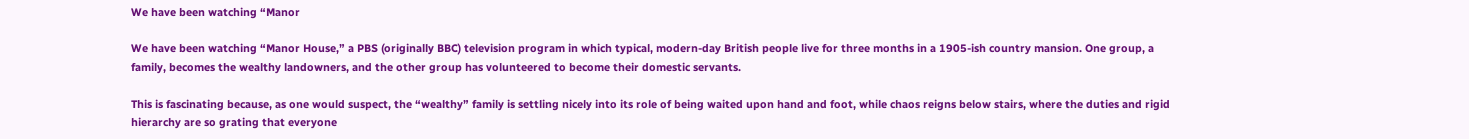We have been watching “Manor

We have been watching “Manor House,” a PBS (originally BBC) television program in which typical, modern-day British people live for three months in a 1905-ish country mansion. One group, a family, becomes the wealthy landowners, and the other group has volunteered to become their domestic servants.

This is fascinating because, as one would suspect, the “wealthy” family is settling nicely into its role of being waited upon hand and foot, while chaos reigns below stairs, where the duties and rigid hierarchy are so grating that everyone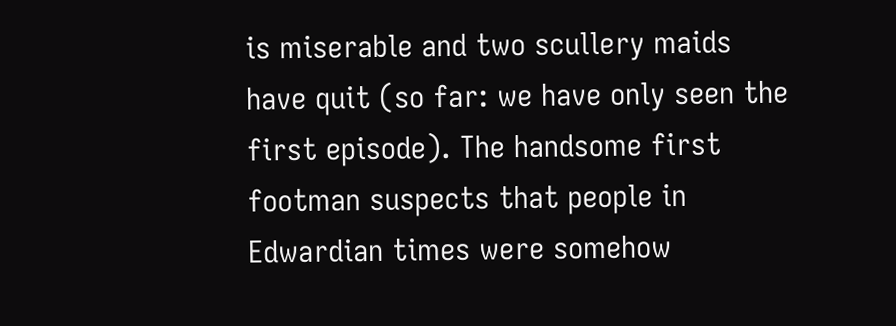is miserable and two scullery maids have quit (so far: we have only seen the first episode). The handsome first footman suspects that people in Edwardian times were somehow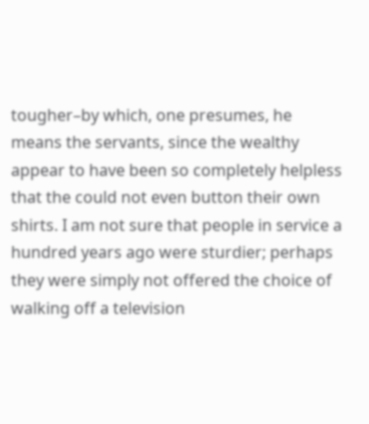tougher–by which, one presumes, he means the servants, since the wealthy appear to have been so completely helpless that the could not even button their own shirts. I am not sure that people in service a hundred years ago were sturdier; perhaps they were simply not offered the choice of walking off a television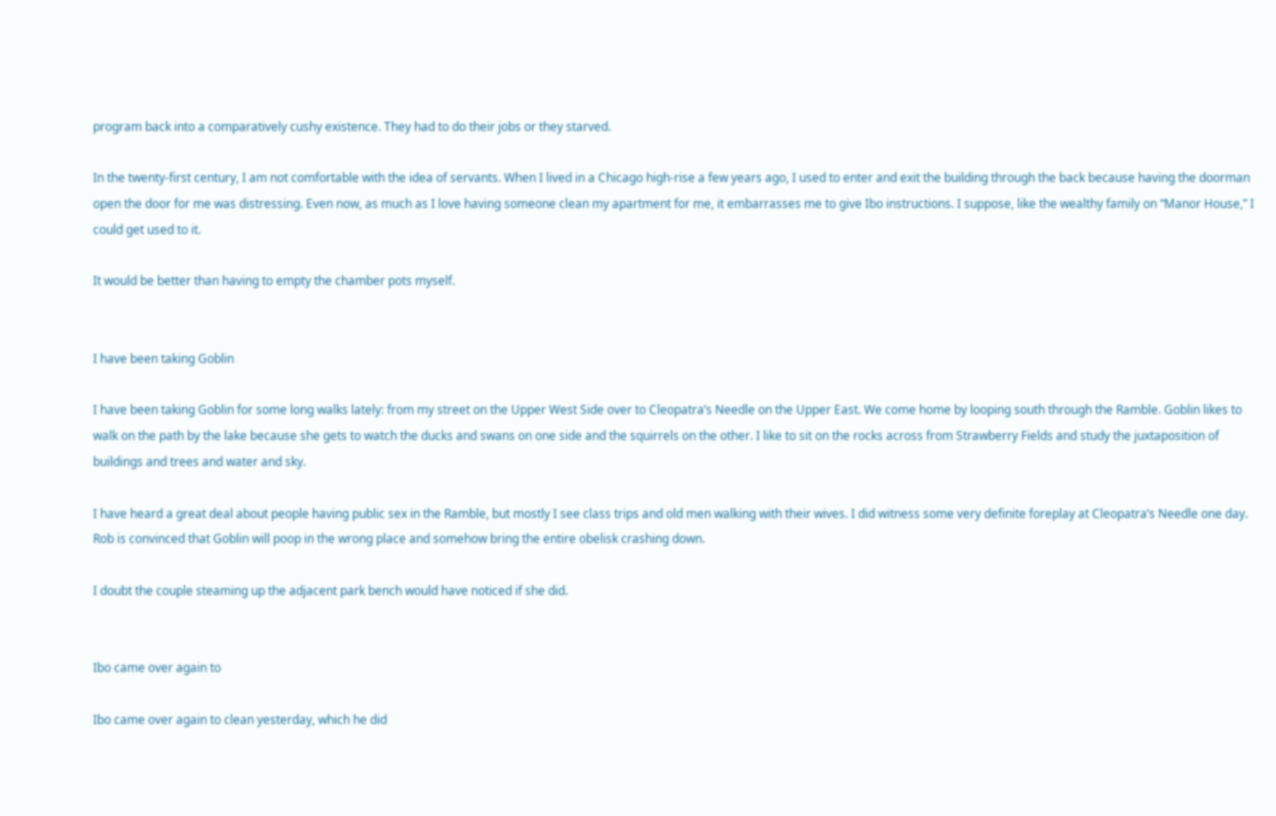program back into a comparatively cushy existence. They had to do their jobs or they starved.

In the twenty-first century, I am not comfortable with the idea of servants. When I lived in a Chicago high-rise a few years ago, I used to enter and exit the building through the back because having the doorman open the door for me was distressing. Even now, as much as I love having someone clean my apartment for me, it embarrasses me to give Ibo instructions. I suppose, like the wealthy family on “Manor House,” I could get used to it.

It would be better than having to empty the chamber pots myself.


I have been taking Goblin

I have been taking Goblin for some long walks lately: from my street on the Upper West Side over to Cleopatra’s Needle on the Upper East. We come home by looping south through the Ramble. Goblin likes to walk on the path by the lake because she gets to watch the ducks and swans on one side and the squirrels on the other. I like to sit on the rocks across from Strawberry Fields and study the juxtaposition of buildings and trees and water and sky.

I have heard a great deal about people having public sex in the Ramble, but mostly I see class trips and old men walking with their wives. I did witness some very definite foreplay at Cleopatra’s Needle one day. Rob is convinced that Goblin will poop in the wrong place and somehow bring the entire obelisk crashing down.

I doubt the couple steaming up the adjacent park bench would have noticed if she did.


Ibo came over again to

Ibo came over again to clean yesterday, which he did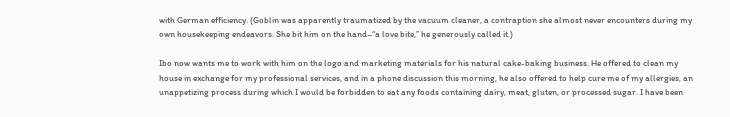with German efficiency. (Goblin was apparently traumatized by the vacuum cleaner, a contraption she almost never encounters during my own housekeeping endeavors. She bit him on the hand–“a love bite,” he generously called it.)

Ibo now wants me to work with him on the logo and marketing materials for his natural cake-baking business. He offered to clean my house in exchange for my professional services, and in a phone discussion this morning, he also offered to help cure me of my allergies, an unappetizing process during which I would be forbidden to eat any foods containing dairy, meat, gluten, or processed sugar. I have been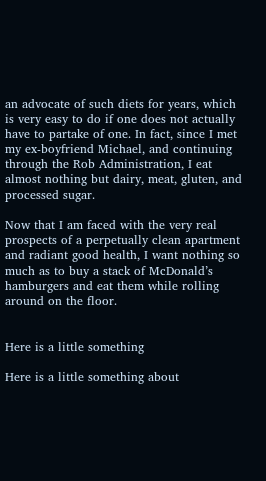an advocate of such diets for years, which is very easy to do if one does not actually have to partake of one. In fact, since I met my ex-boyfriend Michael, and continuing through the Rob Administration, I eat almost nothing but dairy, meat, gluten, and processed sugar.

Now that I am faced with the very real prospects of a perpetually clean apartment and radiant good health, I want nothing so much as to buy a stack of McDonald’s hamburgers and eat them while rolling around on the floor.


Here is a little something

Here is a little something about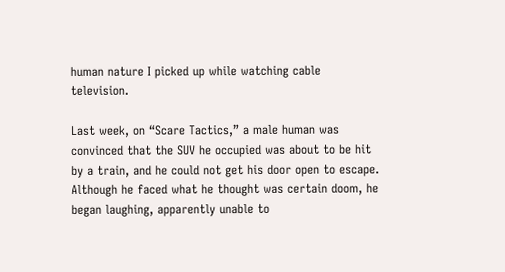human nature I picked up while watching cable television.

Last week, on “Scare Tactics,” a male human was convinced that the SUV he occupied was about to be hit by a train, and he could not get his door open to escape. Although he faced what he thought was certain doom, he began laughing, apparently unable to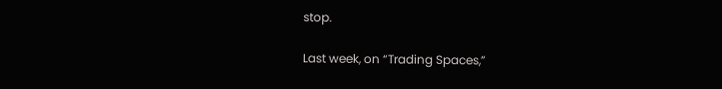stop.

Last week, on “Trading Spaces,”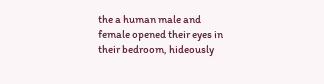the a human male and female opened their eyes in their bedroom, hideously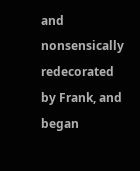and nonsensically redecorated by Frank, and began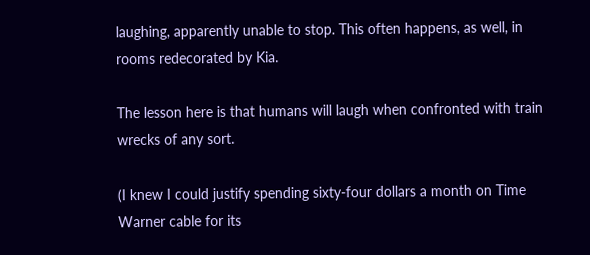laughing, apparently unable to stop. This often happens, as well, in rooms redecorated by Kia.

The lesson here is that humans will laugh when confronted with train wrecks of any sort.

(I knew I could justify spending sixty-four dollars a month on Time Warner cable for its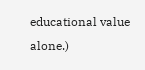educational value alone.)